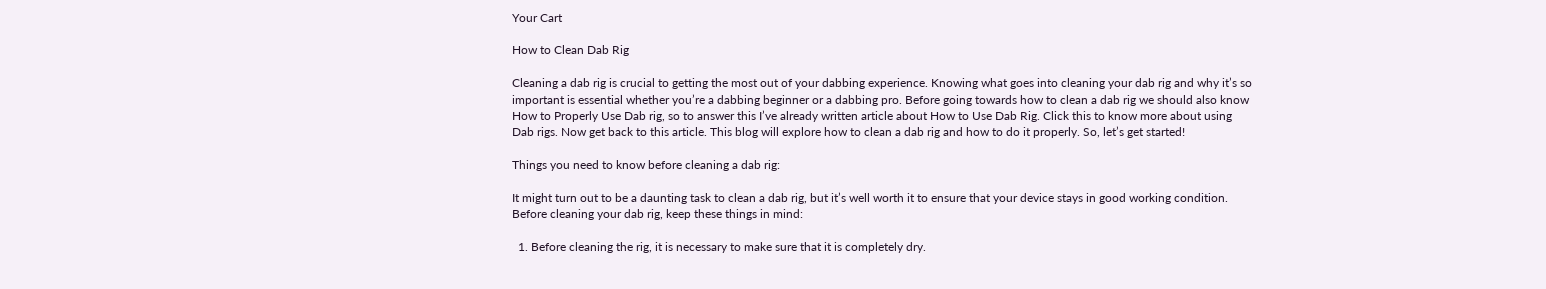Your Cart

How to Clean Dab Rig

Cleaning a dab rig is crucial to getting the most out of your dabbing experience. Knowing what goes into cleaning your dab rig and why it’s so important is essential whether you’re a dabbing beginner or a dabbing pro. Before going towards how to clean a dab rig we should also know How to Properly Use Dab rig, so to answer this I’ve already written article about How to Use Dab Rig. Click this to know more about using Dab rigs. Now get back to this article. This blog will explore how to clean a dab rig and how to do it properly. So, let’s get started!

Things you need to know before cleaning a dab rig:

It might turn out to be a daunting task to clean a dab rig, but it’s well worth it to ensure that your device stays in good working condition. Before cleaning your dab rig, keep these things in mind:

  1. Before cleaning the rig, it is necessary to make sure that it is completely dry.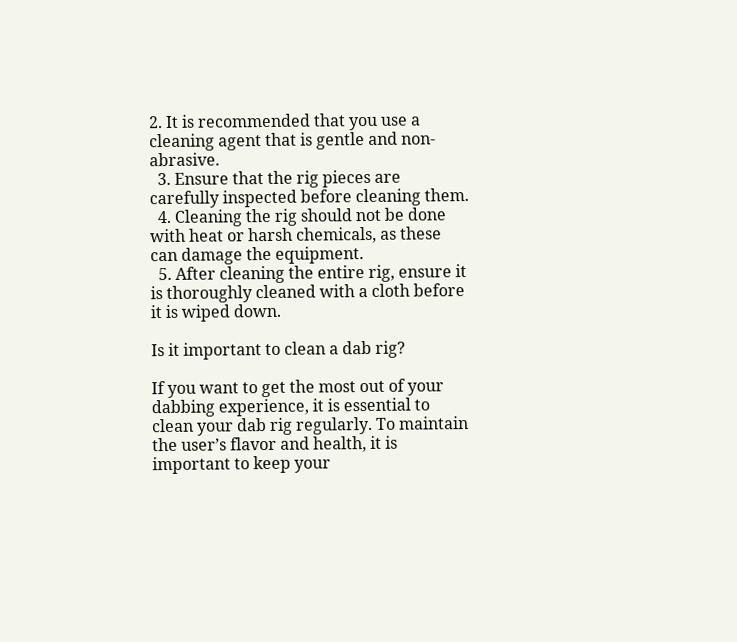2. It is recommended that you use a cleaning agent that is gentle and non-abrasive.
  3. Ensure that the rig pieces are carefully inspected before cleaning them.
  4. Cleaning the rig should not be done with heat or harsh chemicals, as these can damage the equipment.
  5. After cleaning the entire rig, ensure it is thoroughly cleaned with a cloth before it is wiped down.

Is it important to clean a dab rig?

If you want to get the most out of your dabbing experience, it is essential to clean your dab rig regularly. To maintain the user’s flavor and health, it is important to keep your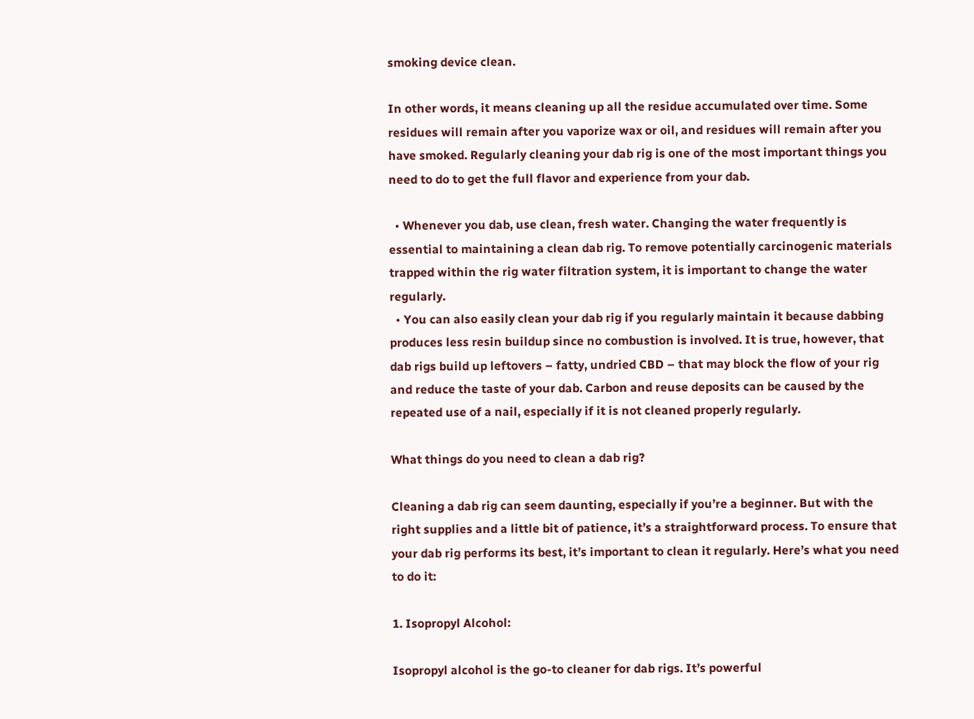smoking device clean.

In other words, it means cleaning up all the residue accumulated over time. Some residues will remain after you vaporize wax or oil, and residues will remain after you have smoked. Regularly cleaning your dab rig is one of the most important things you need to do to get the full flavor and experience from your dab.

  • Whenever you dab, use clean, fresh water. Changing the water frequently is essential to maintaining a clean dab rig. To remove potentially carcinogenic materials trapped within the rig water filtration system, it is important to change the water regularly.
  • You can also easily clean your dab rig if you regularly maintain it because dabbing produces less resin buildup since no combustion is involved. It is true, however, that dab rigs build up leftovers – fatty, undried CBD – that may block the flow of your rig and reduce the taste of your dab. Carbon and reuse deposits can be caused by the repeated use of a nail, especially if it is not cleaned properly regularly.

What things do you need to clean a dab rig?

Cleaning a dab rig can seem daunting, especially if you’re a beginner. But with the right supplies and a little bit of patience, it’s a straightforward process. To ensure that your dab rig performs its best, it’s important to clean it regularly. Here’s what you need to do it:

1. Isopropyl Alcohol:

Isopropyl alcohol is the go-to cleaner for dab rigs. It’s powerful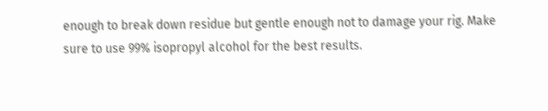enough to break down residue but gentle enough not to damage your rig. Make sure to use 99% isopropyl alcohol for the best results.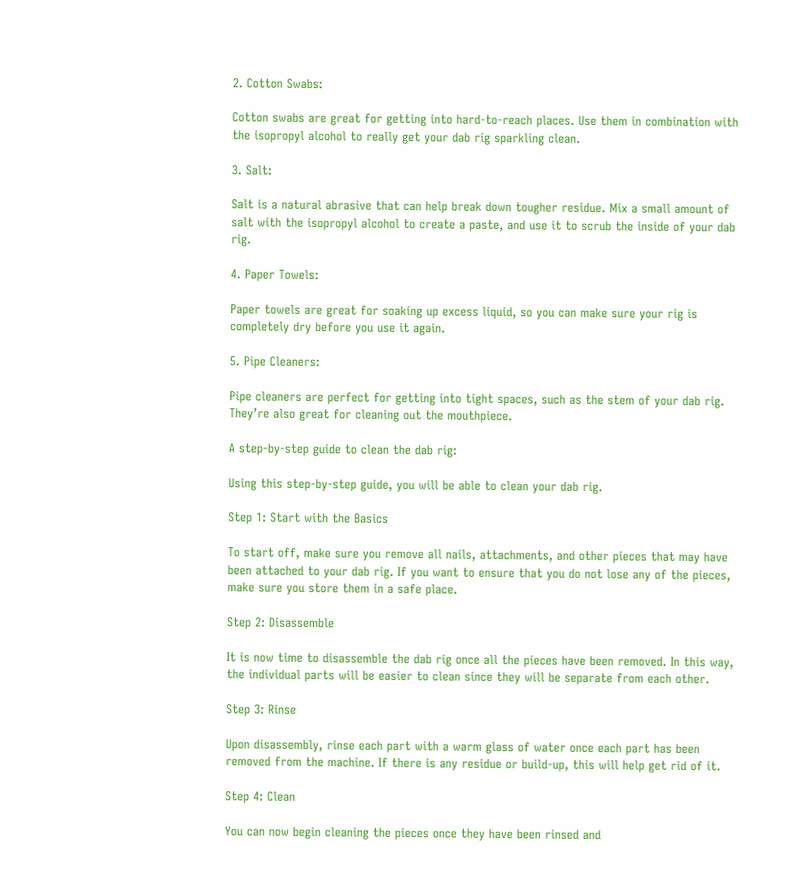2. Cotton Swabs:

Cotton swabs are great for getting into hard-to-reach places. Use them in combination with the isopropyl alcohol to really get your dab rig sparkling clean.

3. Salt:

Salt is a natural abrasive that can help break down tougher residue. Mix a small amount of salt with the isopropyl alcohol to create a paste, and use it to scrub the inside of your dab rig.

4. Paper Towels:

Paper towels are great for soaking up excess liquid, so you can make sure your rig is completely dry before you use it again.

5. Pipe Cleaners:

Pipe cleaners are perfect for getting into tight spaces, such as the stem of your dab rig. They’re also great for cleaning out the mouthpiece.

A step-by-step guide to clean the dab rig:

Using this step-by-step guide, you will be able to clean your dab rig.

Step 1: Start with the Basics

To start off, make sure you remove all nails, attachments, and other pieces that may have been attached to your dab rig. If you want to ensure that you do not lose any of the pieces, make sure you store them in a safe place.

Step 2: Disassemble

It is now time to disassemble the dab rig once all the pieces have been removed. In this way, the individual parts will be easier to clean since they will be separate from each other.

Step 3: Rinse

Upon disassembly, rinse each part with a warm glass of water once each part has been removed from the machine. If there is any residue or build-up, this will help get rid of it.

Step 4: Clean

You can now begin cleaning the pieces once they have been rinsed and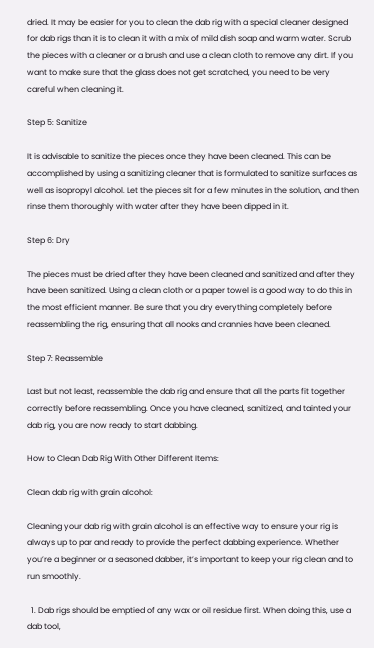dried. It may be easier for you to clean the dab rig with a special cleaner designed for dab rigs than it is to clean it with a mix of mild dish soap and warm water. Scrub the pieces with a cleaner or a brush and use a clean cloth to remove any dirt. If you want to make sure that the glass does not get scratched, you need to be very careful when cleaning it.

Step 5: Sanitize

It is advisable to sanitize the pieces once they have been cleaned. This can be accomplished by using a sanitizing cleaner that is formulated to sanitize surfaces as well as isopropyl alcohol. Let the pieces sit for a few minutes in the solution, and then rinse them thoroughly with water after they have been dipped in it.

Step 6: Dry

The pieces must be dried after they have been cleaned and sanitized and after they have been sanitized. Using a clean cloth or a paper towel is a good way to do this in the most efficient manner. Be sure that you dry everything completely before reassembling the rig, ensuring that all nooks and crannies have been cleaned.

Step 7: Reassemble

Last but not least, reassemble the dab rig and ensure that all the parts fit together correctly before reassembling. Once you have cleaned, sanitized, and tainted your dab rig, you are now ready to start dabbing.

How to Clean Dab Rig With Other Different Items:

Clean dab rig with grain alcohol:

Cleaning your dab rig with grain alcohol is an effective way to ensure your rig is always up to par and ready to provide the perfect dabbing experience. Whether you’re a beginner or a seasoned dabber, it’s important to keep your rig clean and to run smoothly.

  1. Dab rigs should be emptied of any wax or oil residue first. When doing this, use a dab tool,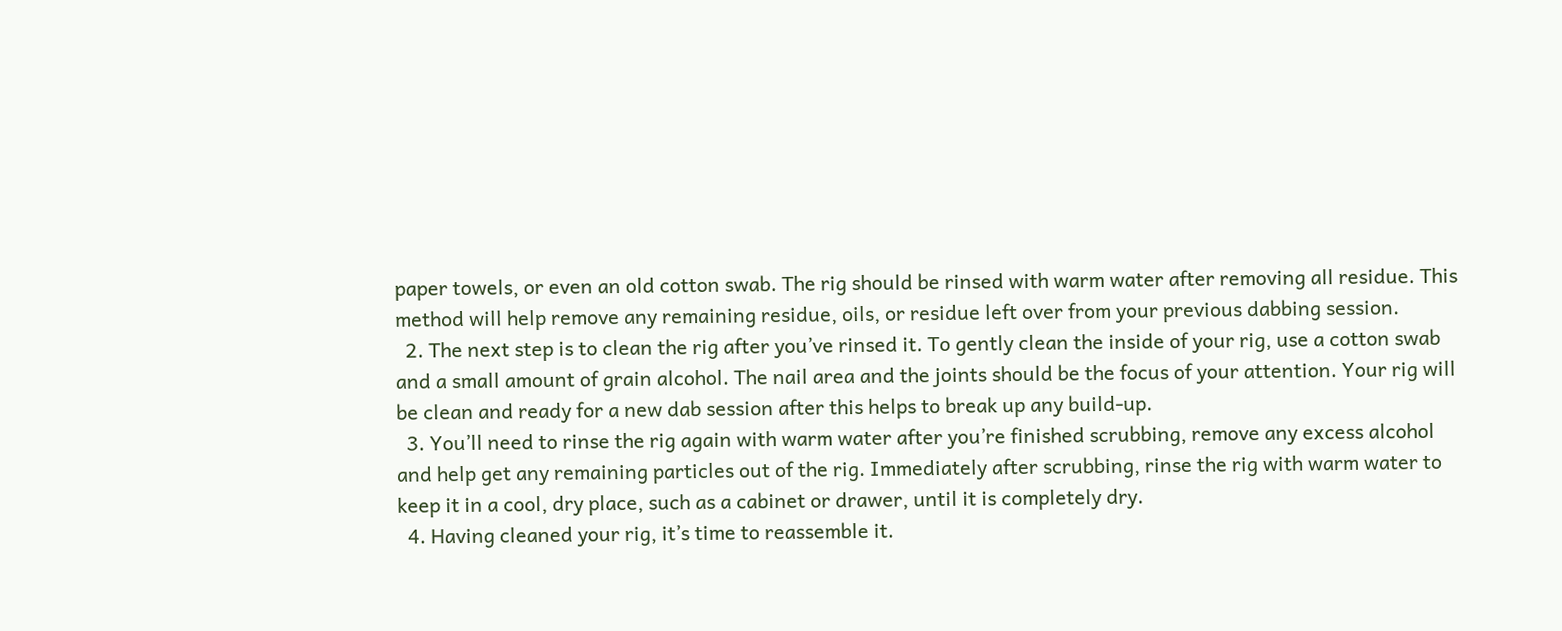paper towels, or even an old cotton swab. The rig should be rinsed with warm water after removing all residue. This method will help remove any remaining residue, oils, or residue left over from your previous dabbing session.
  2. The next step is to clean the rig after you’ve rinsed it. To gently clean the inside of your rig, use a cotton swab and a small amount of grain alcohol. The nail area and the joints should be the focus of your attention. Your rig will be clean and ready for a new dab session after this helps to break up any build-up.
  3. You’ll need to rinse the rig again with warm water after you’re finished scrubbing, remove any excess alcohol and help get any remaining particles out of the rig. Immediately after scrubbing, rinse the rig with warm water to keep it in a cool, dry place, such as a cabinet or drawer, until it is completely dry.
  4. Having cleaned your rig, it’s time to reassemble it.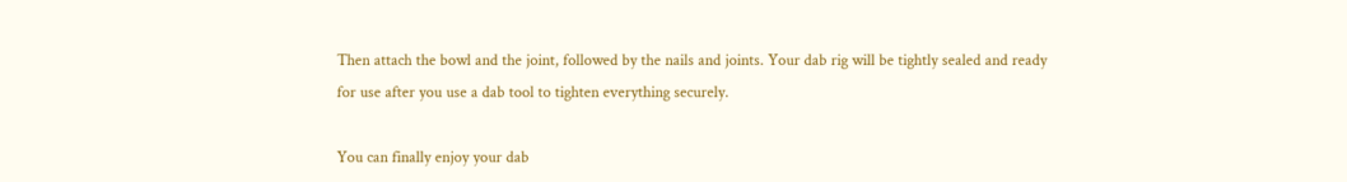Then attach the bowl and the joint, followed by the nails and joints. Your dab rig will be tightly sealed and ready for use after you use a dab tool to tighten everything securely.

You can finally enjoy your dab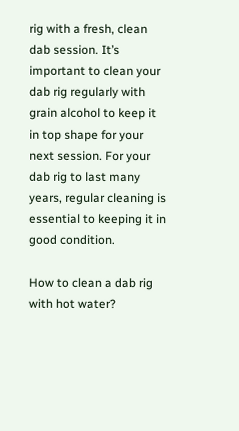rig with a fresh, clean dab session. It’s important to clean your dab rig regularly with grain alcohol to keep it in top shape for your next session. For your dab rig to last many years, regular cleaning is essential to keeping it in good condition.

How to clean a dab rig with hot water?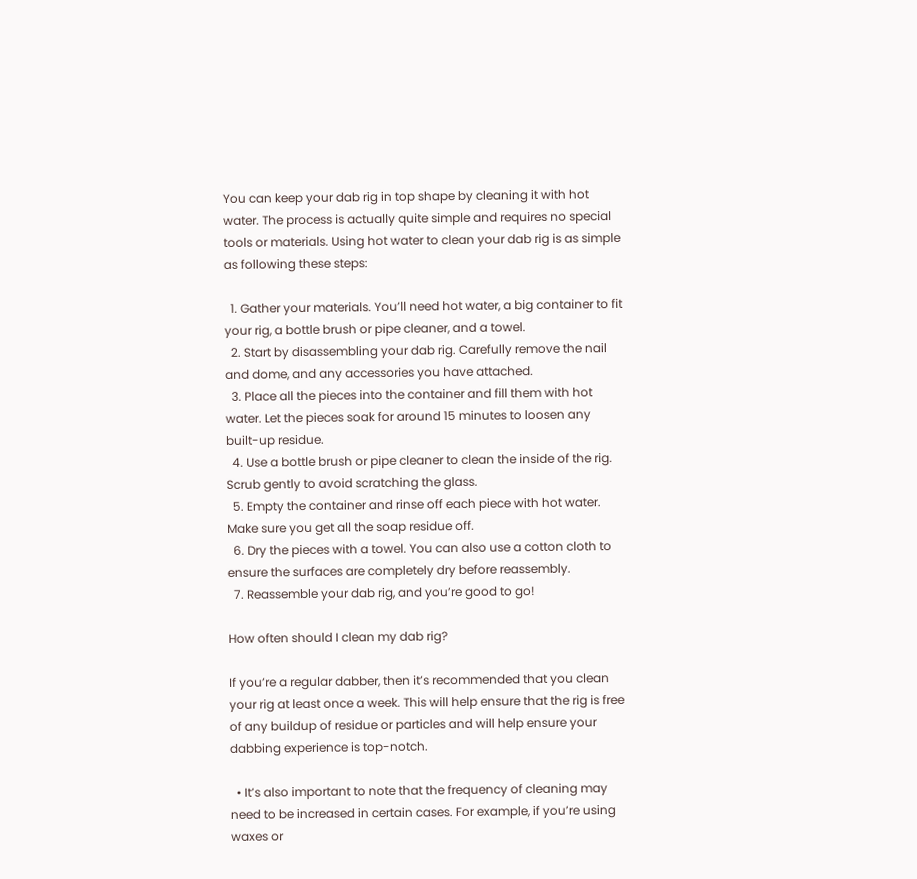You can keep your dab rig in top shape by cleaning it with hot water. The process is actually quite simple and requires no special tools or materials. Using hot water to clean your dab rig is as simple as following these steps:

  1. Gather your materials. You’ll need hot water, a big container to fit your rig, a bottle brush or pipe cleaner, and a towel.
  2. Start by disassembling your dab rig. Carefully remove the nail and dome, and any accessories you have attached.
  3. Place all the pieces into the container and fill them with hot water. Let the pieces soak for around 15 minutes to loosen any built-up residue.
  4. Use a bottle brush or pipe cleaner to clean the inside of the rig. Scrub gently to avoid scratching the glass.
  5. Empty the container and rinse off each piece with hot water. Make sure you get all the soap residue off.
  6. Dry the pieces with a towel. You can also use a cotton cloth to ensure the surfaces are completely dry before reassembly.
  7. Reassemble your dab rig, and you’re good to go!

How often should I clean my dab rig?

If you’re a regular dabber, then it’s recommended that you clean your rig at least once a week. This will help ensure that the rig is free of any buildup of residue or particles and will help ensure your dabbing experience is top-notch.

  • It’s also important to note that the frequency of cleaning may need to be increased in certain cases. For example, if you’re using waxes or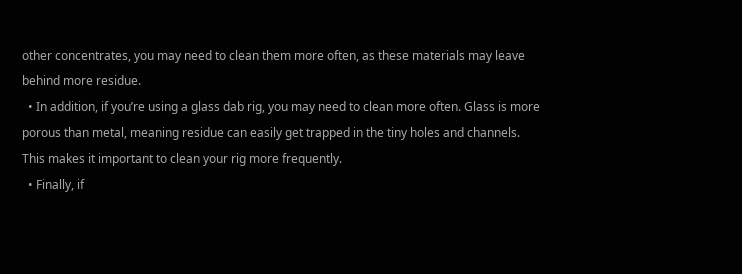other concentrates, you may need to clean them more often, as these materials may leave behind more residue.
  • In addition, if you’re using a glass dab rig, you may need to clean more often. Glass is more porous than metal, meaning residue can easily get trapped in the tiny holes and channels. This makes it important to clean your rig more frequently.
  • Finally, if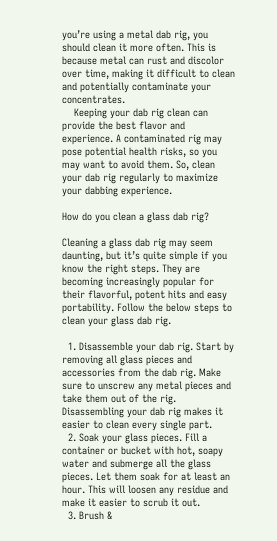you’re using a metal dab rig, you should clean it more often. This is because metal can rust and discolor over time, making it difficult to clean and potentially contaminate your concentrates.
    Keeping your dab rig clean can provide the best flavor and experience. A contaminated rig may pose potential health risks, so you may want to avoid them. So, clean your dab rig regularly to maximize your dabbing experience.

How do you clean a glass dab rig?

Cleaning a glass dab rig may seem daunting, but it’s quite simple if you know the right steps. They are becoming increasingly popular for their flavorful, potent hits and easy portability. Follow the below steps to clean your glass dab rig.

  1. Disassemble your dab rig. Start by removing all glass pieces and accessories from the dab rig. Make sure to unscrew any metal pieces and take them out of the rig. Disassembling your dab rig makes it easier to clean every single part.
  2. Soak your glass pieces. Fill a container or bucket with hot, soapy water and submerge all the glass pieces. Let them soak for at least an hour. This will loosen any residue and make it easier to scrub it out.
  3. Brush &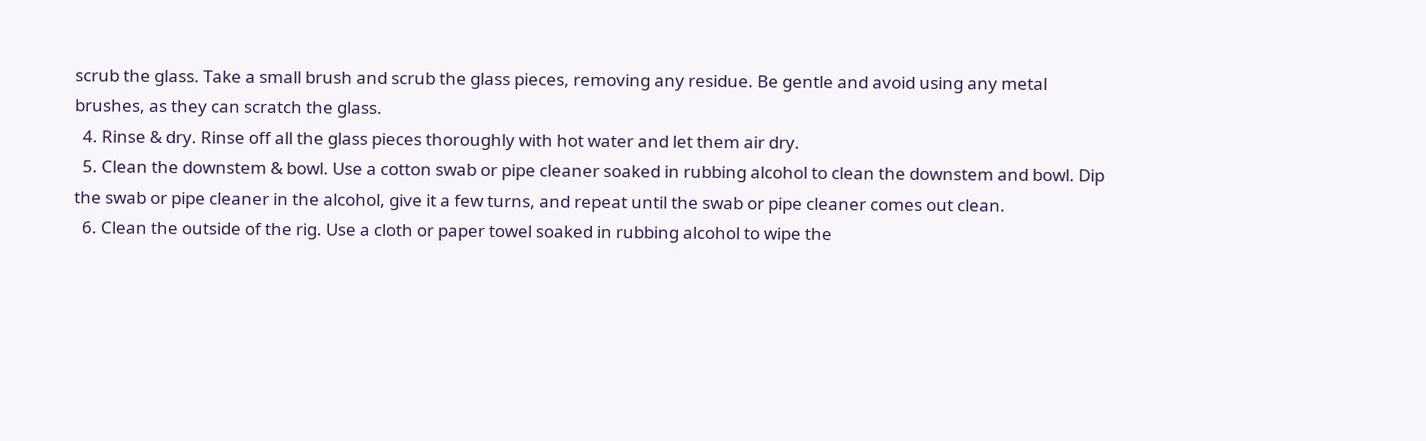scrub the glass. Take a small brush and scrub the glass pieces, removing any residue. Be gentle and avoid using any metal brushes, as they can scratch the glass.
  4. Rinse & dry. Rinse off all the glass pieces thoroughly with hot water and let them air dry.
  5. Clean the downstem & bowl. Use a cotton swab or pipe cleaner soaked in rubbing alcohol to clean the downstem and bowl. Dip the swab or pipe cleaner in the alcohol, give it a few turns, and repeat until the swab or pipe cleaner comes out clean.
  6. Clean the outside of the rig. Use a cloth or paper towel soaked in rubbing alcohol to wipe the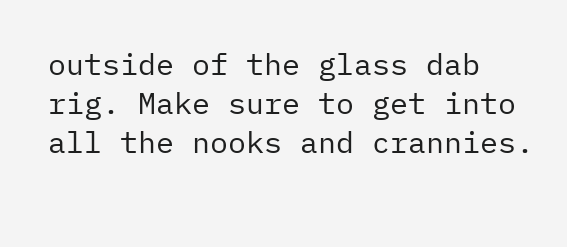outside of the glass dab rig. Make sure to get into all the nooks and crannies.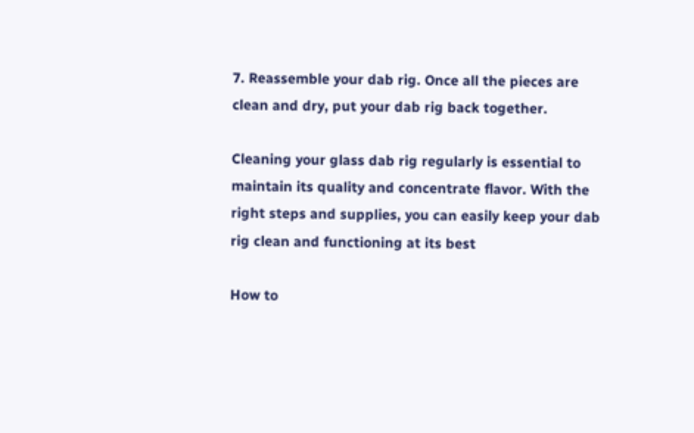7. Reassemble your dab rig. Once all the pieces are clean and dry, put your dab rig back together.

Cleaning your glass dab rig regularly is essential to maintain its quality and concentrate flavor. With the right steps and supplies, you can easily keep your dab rig clean and functioning at its best

How to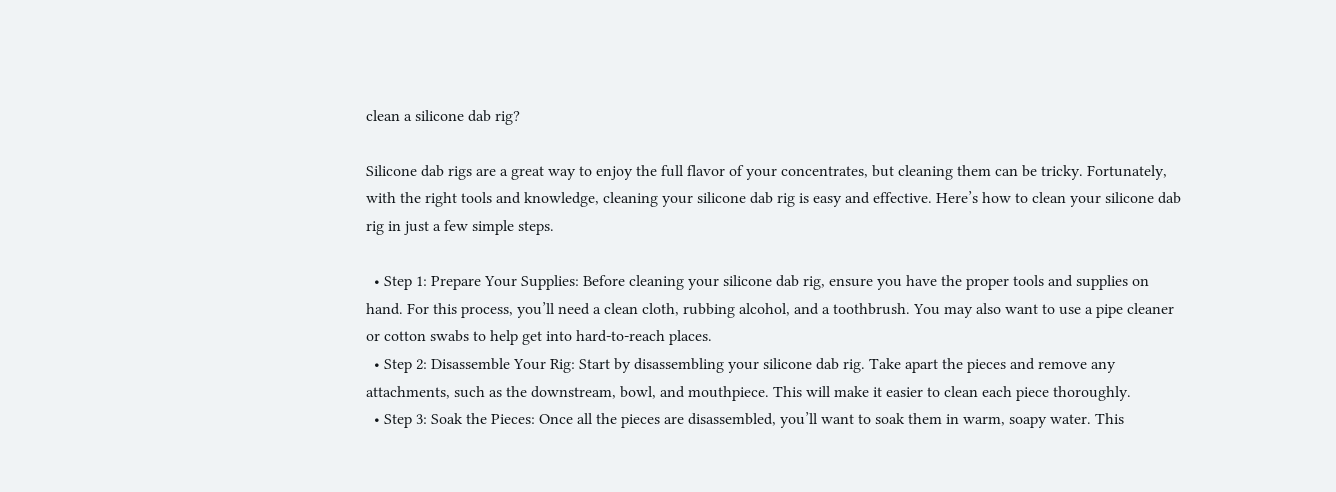clean a silicone dab rig?

Silicone dab rigs are a great way to enjoy the full flavor of your concentrates, but cleaning them can be tricky. Fortunately, with the right tools and knowledge, cleaning your silicone dab rig is easy and effective. Here’s how to clean your silicone dab rig in just a few simple steps.

  • Step 1: Prepare Your Supplies: Before cleaning your silicone dab rig, ensure you have the proper tools and supplies on hand. For this process, you’ll need a clean cloth, rubbing alcohol, and a toothbrush. You may also want to use a pipe cleaner or cotton swabs to help get into hard-to-reach places.
  • Step 2: Disassemble Your Rig: Start by disassembling your silicone dab rig. Take apart the pieces and remove any attachments, such as the downstream, bowl, and mouthpiece. This will make it easier to clean each piece thoroughly.
  • Step 3: Soak the Pieces: Once all the pieces are disassembled, you’ll want to soak them in warm, soapy water. This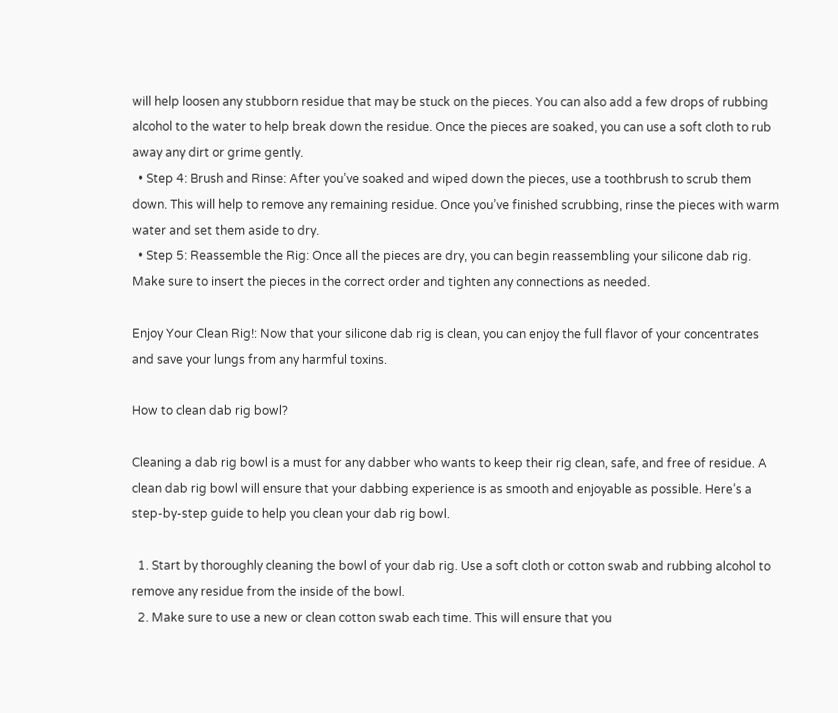will help loosen any stubborn residue that may be stuck on the pieces. You can also add a few drops of rubbing alcohol to the water to help break down the residue. Once the pieces are soaked, you can use a soft cloth to rub away any dirt or grime gently.
  • Step 4: Brush and Rinse: After you’ve soaked and wiped down the pieces, use a toothbrush to scrub them down. This will help to remove any remaining residue. Once you’ve finished scrubbing, rinse the pieces with warm water and set them aside to dry.
  • Step 5: Reassemble the Rig: Once all the pieces are dry, you can begin reassembling your silicone dab rig. Make sure to insert the pieces in the correct order and tighten any connections as needed.

Enjoy Your Clean Rig!: Now that your silicone dab rig is clean, you can enjoy the full flavor of your concentrates and save your lungs from any harmful toxins.

How to clean dab rig bowl?

Cleaning a dab rig bowl is a must for any dabber who wants to keep their rig clean, safe, and free of residue. A clean dab rig bowl will ensure that your dabbing experience is as smooth and enjoyable as possible. Here’s a step-by-step guide to help you clean your dab rig bowl.

  1. Start by thoroughly cleaning the bowl of your dab rig. Use a soft cloth or cotton swab and rubbing alcohol to remove any residue from the inside of the bowl.
  2. Make sure to use a new or clean cotton swab each time. This will ensure that you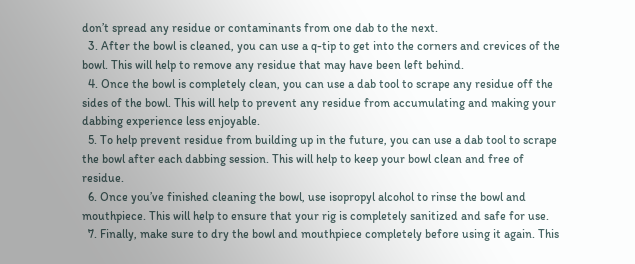don’t spread any residue or contaminants from one dab to the next.
  3. After the bowl is cleaned, you can use a q-tip to get into the corners and crevices of the bowl. This will help to remove any residue that may have been left behind.
  4. Once the bowl is completely clean, you can use a dab tool to scrape any residue off the sides of the bowl. This will help to prevent any residue from accumulating and making your dabbing experience less enjoyable.
  5. To help prevent residue from building up in the future, you can use a dab tool to scrape the bowl after each dabbing session. This will help to keep your bowl clean and free of residue.
  6. Once you’ve finished cleaning the bowl, use isopropyl alcohol to rinse the bowl and mouthpiece. This will help to ensure that your rig is completely sanitized and safe for use.
  7. Finally, make sure to dry the bowl and mouthpiece completely before using it again. This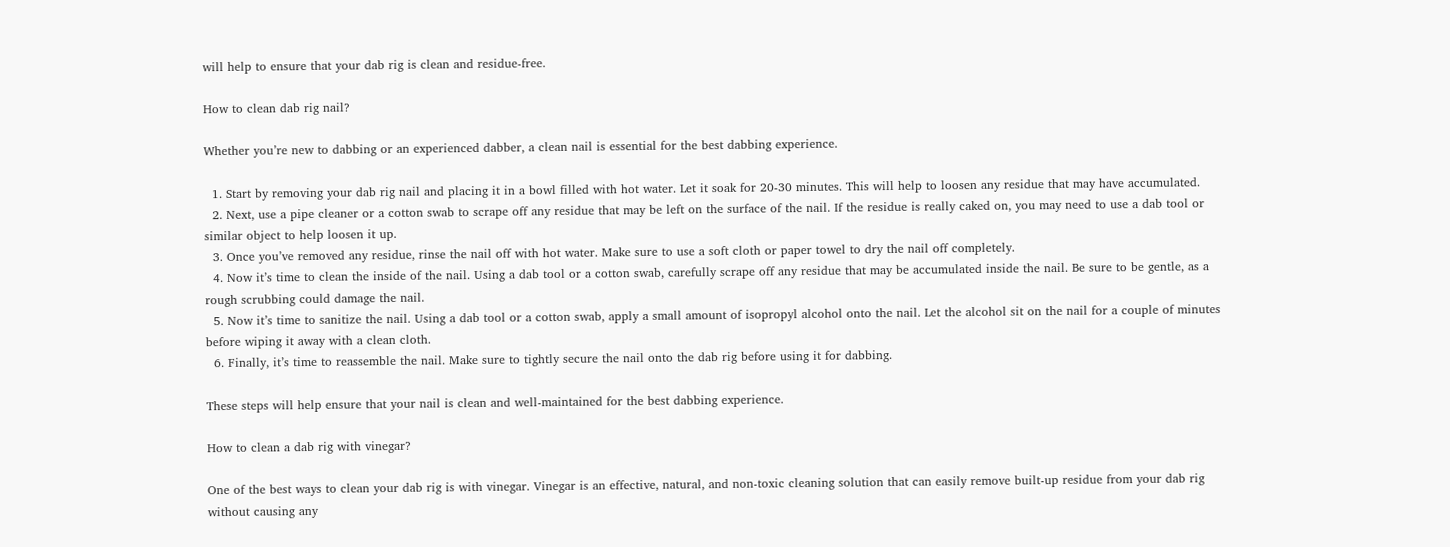will help to ensure that your dab rig is clean and residue-free.

How to clean dab rig nail?

Whether you’re new to dabbing or an experienced dabber, a clean nail is essential for the best dabbing experience.

  1. Start by removing your dab rig nail and placing it in a bowl filled with hot water. Let it soak for 20-30 minutes. This will help to loosen any residue that may have accumulated.
  2. Next, use a pipe cleaner or a cotton swab to scrape off any residue that may be left on the surface of the nail. If the residue is really caked on, you may need to use a dab tool or similar object to help loosen it up.
  3. Once you’ve removed any residue, rinse the nail off with hot water. Make sure to use a soft cloth or paper towel to dry the nail off completely.
  4. Now it’s time to clean the inside of the nail. Using a dab tool or a cotton swab, carefully scrape off any residue that may be accumulated inside the nail. Be sure to be gentle, as a rough scrubbing could damage the nail.
  5. Now it’s time to sanitize the nail. Using a dab tool or a cotton swab, apply a small amount of isopropyl alcohol onto the nail. Let the alcohol sit on the nail for a couple of minutes before wiping it away with a clean cloth.
  6. Finally, it’s time to reassemble the nail. Make sure to tightly secure the nail onto the dab rig before using it for dabbing.

These steps will help ensure that your nail is clean and well-maintained for the best dabbing experience.

How to clean a dab rig with vinegar?

One of the best ways to clean your dab rig is with vinegar. Vinegar is an effective, natural, and non-toxic cleaning solution that can easily remove built-up residue from your dab rig without causing any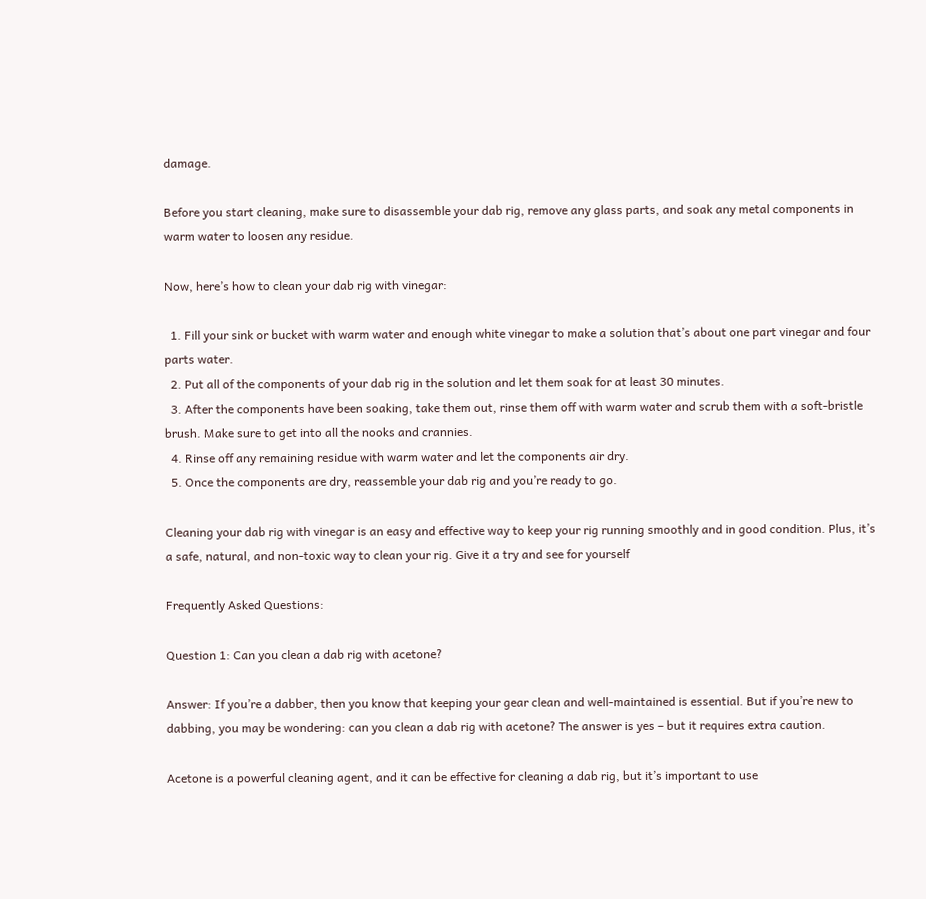damage.

Before you start cleaning, make sure to disassemble your dab rig, remove any glass parts, and soak any metal components in warm water to loosen any residue.

Now, here’s how to clean your dab rig with vinegar:

  1. Fill your sink or bucket with warm water and enough white vinegar to make a solution that’s about one part vinegar and four parts water.
  2. Put all of the components of your dab rig in the solution and let them soak for at least 30 minutes.
  3. After the components have been soaking, take them out, rinse them off with warm water and scrub them with a soft-bristle brush. Make sure to get into all the nooks and crannies.
  4. Rinse off any remaining residue with warm water and let the components air dry.
  5. Once the components are dry, reassemble your dab rig and you’re ready to go.

Cleaning your dab rig with vinegar is an easy and effective way to keep your rig running smoothly and in good condition. Plus, it’s a safe, natural, and non-toxic way to clean your rig. Give it a try and see for yourself

Frequently Asked Questions:

Question 1: Can you clean a dab rig with acetone?

Answer: If you’re a dabber, then you know that keeping your gear clean and well-maintained is essential. But if you’re new to dabbing, you may be wondering: can you clean a dab rig with acetone? The answer is yes – but it requires extra caution.

Acetone is a powerful cleaning agent, and it can be effective for cleaning a dab rig, but it’s important to use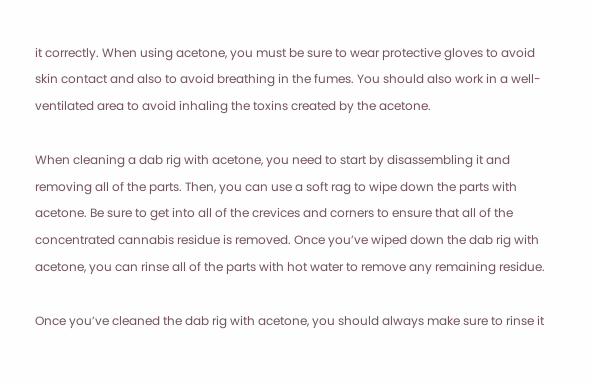it correctly. When using acetone, you must be sure to wear protective gloves to avoid skin contact and also to avoid breathing in the fumes. You should also work in a well-ventilated area to avoid inhaling the toxins created by the acetone.

When cleaning a dab rig with acetone, you need to start by disassembling it and removing all of the parts. Then, you can use a soft rag to wipe down the parts with acetone. Be sure to get into all of the crevices and corners to ensure that all of the concentrated cannabis residue is removed. Once you’ve wiped down the dab rig with acetone, you can rinse all of the parts with hot water to remove any remaining residue.

Once you’ve cleaned the dab rig with acetone, you should always make sure to rinse it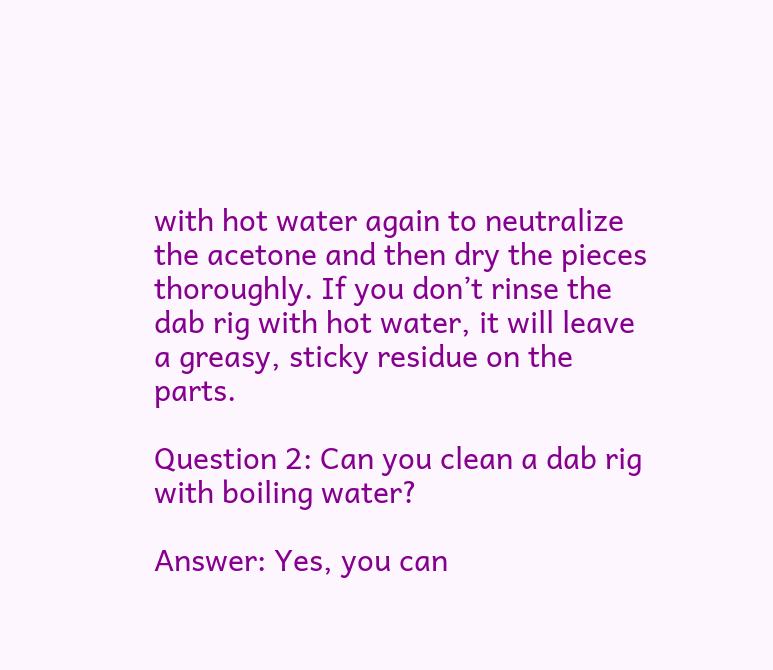with hot water again to neutralize the acetone and then dry the pieces thoroughly. If you don’t rinse the dab rig with hot water, it will leave a greasy, sticky residue on the parts.

Question 2: Can you clean a dab rig with boiling water?

Answer: Yes, you can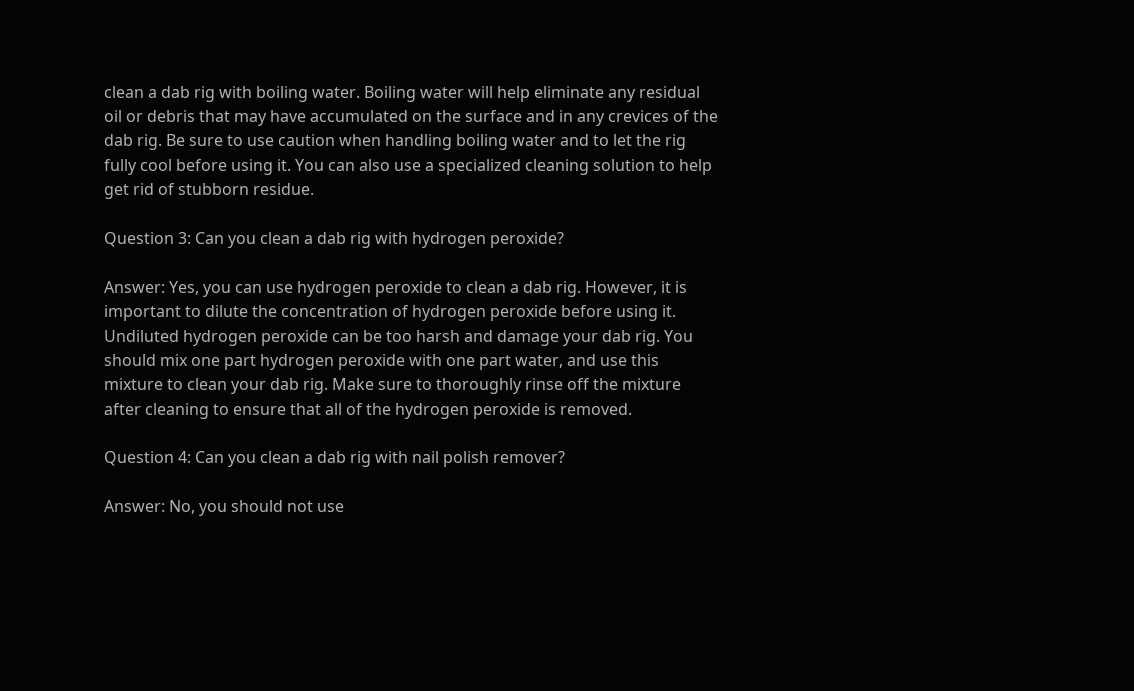clean a dab rig with boiling water. Boiling water will help eliminate any residual oil or debris that may have accumulated on the surface and in any crevices of the dab rig. Be sure to use caution when handling boiling water and to let the rig fully cool before using it. You can also use a specialized cleaning solution to help get rid of stubborn residue.

Question 3: Can you clean a dab rig with hydrogen peroxide?

Answer: Yes, you can use hydrogen peroxide to clean a dab rig. However, it is important to dilute the concentration of hydrogen peroxide before using it. Undiluted hydrogen peroxide can be too harsh and damage your dab rig. You should mix one part hydrogen peroxide with one part water, and use this mixture to clean your dab rig. Make sure to thoroughly rinse off the mixture after cleaning to ensure that all of the hydrogen peroxide is removed.

Question 4: Can you clean a dab rig with nail polish remover?

Answer: No, you should not use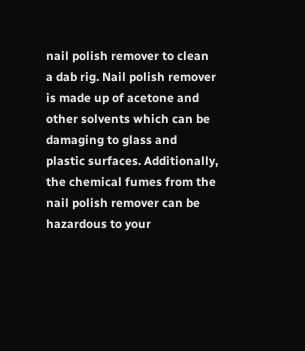nail polish remover to clean a dab rig. Nail polish remover is made up of acetone and other solvents which can be damaging to glass and plastic surfaces. Additionally, the chemical fumes from the nail polish remover can be hazardous to your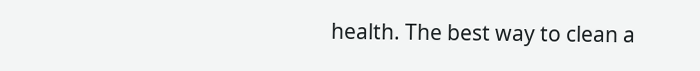health. The best way to clean a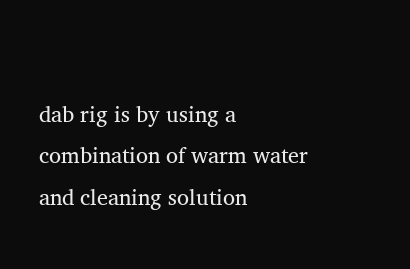dab rig is by using a combination of warm water and cleaning solution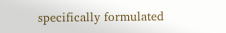specifically formulated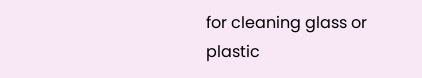for cleaning glass or plastic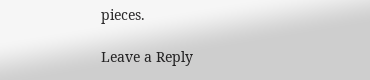pieces.

Leave a Reply